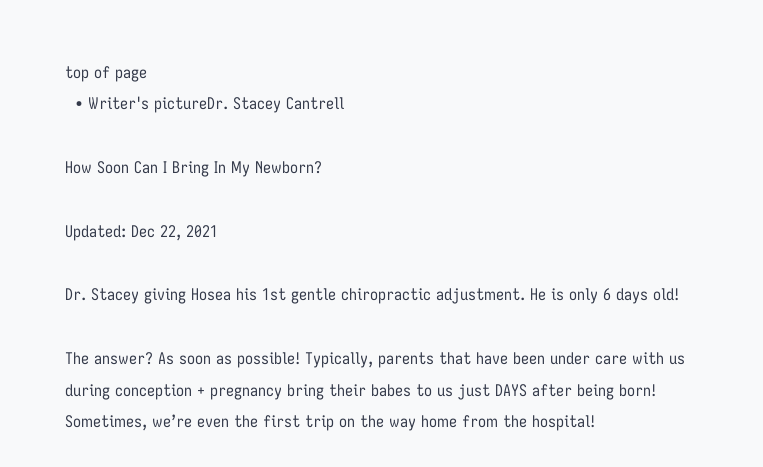top of page
  • Writer's pictureDr. Stacey Cantrell

How Soon Can I Bring In My Newborn?

Updated: Dec 22, 2021

Dr. Stacey giving Hosea his 1st gentle chiropractic adjustment. He is only 6 days old!

The answer? As soon as possible! Typically, parents that have been under care with us during conception + pregnancy bring their babes to us just DAYS after being born! Sometimes, we’re even the first trip on the way home from the hospital!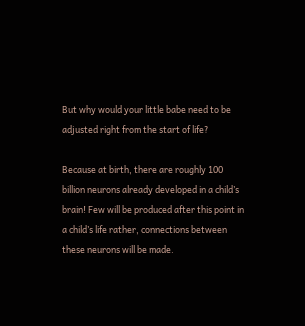But why would your little babe need to be adjusted right from the start of life?

Because at birth, there are roughly 100 billion neurons already developed in a child’s brain! Few will be produced after this point in a child’s life rather, connections between these neurons will be made.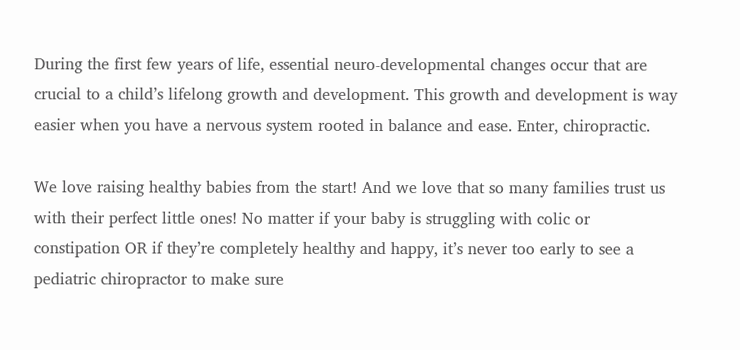During the first few years of life, essential neuro-developmental changes occur that are crucial to a child’s lifelong growth and development. This growth and development is way easier when you have a nervous system rooted in balance and ease. Enter, chiropractic.

We love raising healthy babies from the start! And we love that so many families trust us with their perfect little ones! No matter if your baby is struggling with colic or constipation OR if they’re completely healthy and happy, it’s never too early to see a pediatric chiropractor to make sure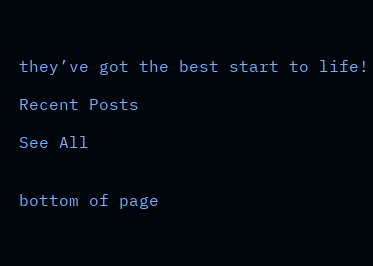they’ve got the best start to life!

Recent Posts

See All


bottom of page